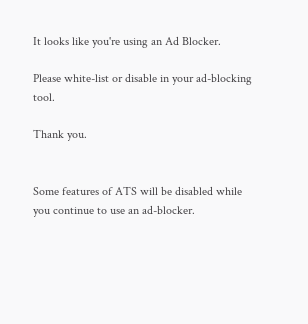It looks like you're using an Ad Blocker.

Please white-list or disable in your ad-blocking tool.

Thank you.


Some features of ATS will be disabled while you continue to use an ad-blocker.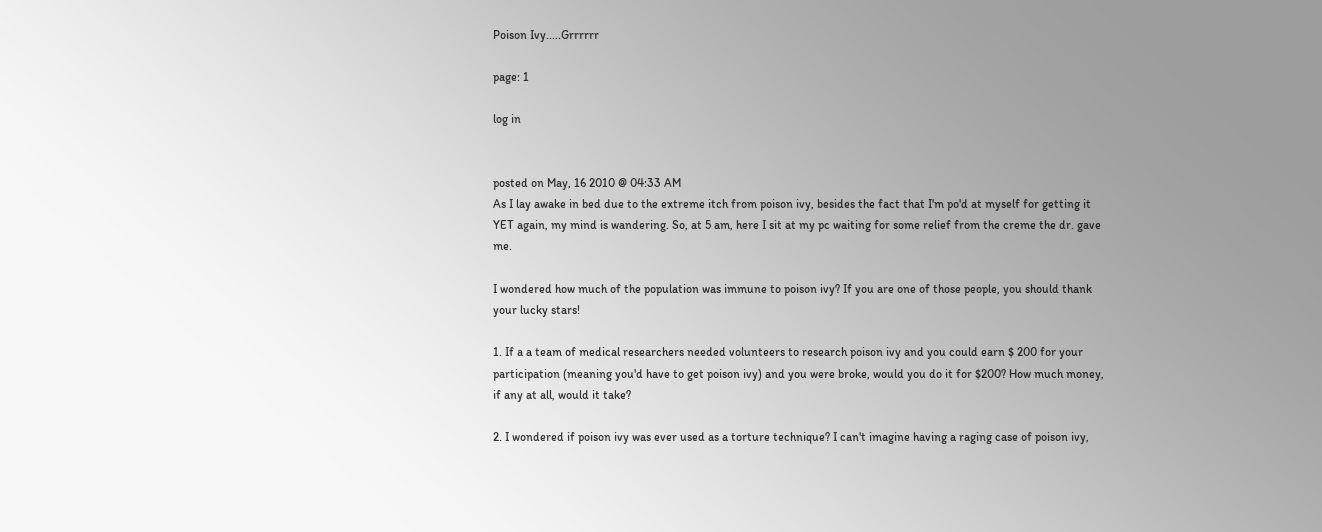Poison Ivy.....Grrrrrr

page: 1

log in


posted on May, 16 2010 @ 04:33 AM
As I lay awake in bed due to the extreme itch from poison ivy, besides the fact that I'm po'd at myself for getting it YET again, my mind is wandering. So, at 5 am, here I sit at my pc waiting for some relief from the creme the dr. gave me.

I wondered how much of the population was immune to poison ivy? If you are one of those people, you should thank your lucky stars!

1. If a a team of medical researchers needed volunteers to research poison ivy and you could earn $ 200 for your participation (meaning you'd have to get poison ivy) and you were broke, would you do it for $200? How much money, if any at all, would it take?

2. I wondered if poison ivy was ever used as a torture technique? I can't imagine having a raging case of poison ivy,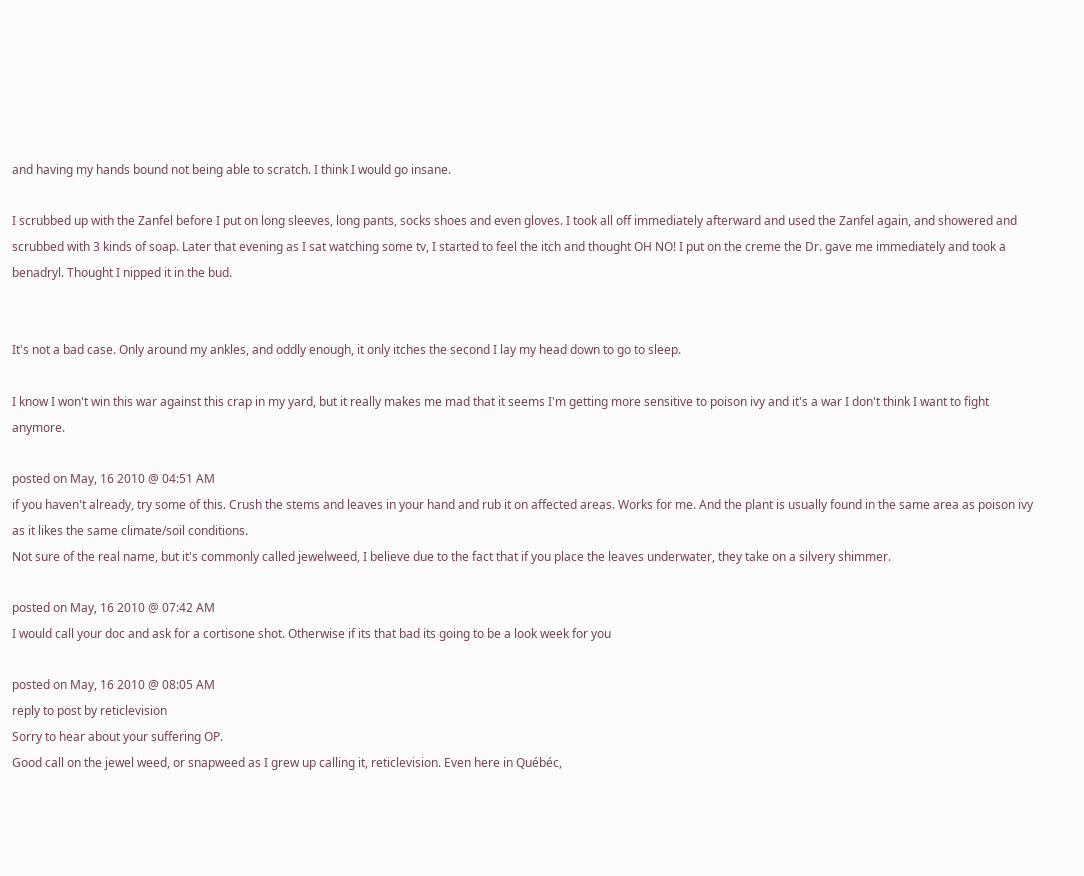and having my hands bound not being able to scratch. I think I would go insane.

I scrubbed up with the Zanfel before I put on long sleeves, long pants, socks shoes and even gloves. I took all off immediately afterward and used the Zanfel again, and showered and scrubbed with 3 kinds of soap. Later that evening as I sat watching some tv, I started to feel the itch and thought OH NO! I put on the creme the Dr. gave me immediately and took a benadryl. Thought I nipped it in the bud.


It's not a bad case. Only around my ankles, and oddly enough, it only itches the second I lay my head down to go to sleep.

I know I won't win this war against this crap in my yard, but it really makes me mad that it seems I'm getting more sensitive to poison ivy and it's a war I don't think I want to fight anymore.

posted on May, 16 2010 @ 04:51 AM
if you haven't already, try some of this. Crush the stems and leaves in your hand and rub it on affected areas. Works for me. And the plant is usually found in the same area as poison ivy as it likes the same climate/soil conditions.
Not sure of the real name, but it's commonly called jewelweed, I believe due to the fact that if you place the leaves underwater, they take on a silvery shimmer.

posted on May, 16 2010 @ 07:42 AM
I would call your doc and ask for a cortisone shot. Otherwise if its that bad its going to be a look week for you

posted on May, 16 2010 @ 08:05 AM
reply to post by reticlevision
Sorry to hear about your suffering OP.
Good call on the jewel weed, or snapweed as I grew up calling it, reticlevision. Even here in Québéc,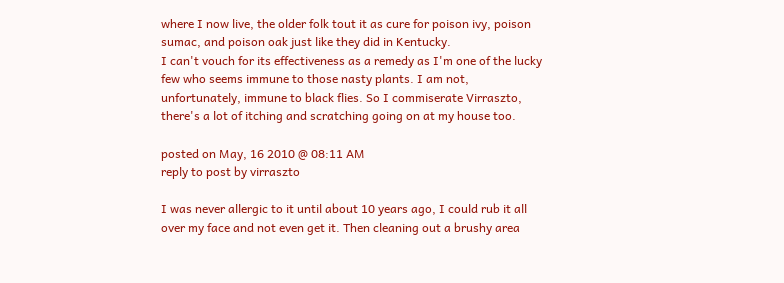where I now live, the older folk tout it as cure for poison ivy, poison sumac, and poison oak just like they did in Kentucky.
I can't vouch for its effectiveness as a remedy as I'm one of the lucky few who seems immune to those nasty plants. I am not, unfortunately, immune to black flies. So I commiserate Virraszto, there's a lot of itching and scratching going on at my house too.

posted on May, 16 2010 @ 08:11 AM
reply to post by virraszto

I was never allergic to it until about 10 years ago, I could rub it all over my face and not even get it. Then cleaning out a brushy area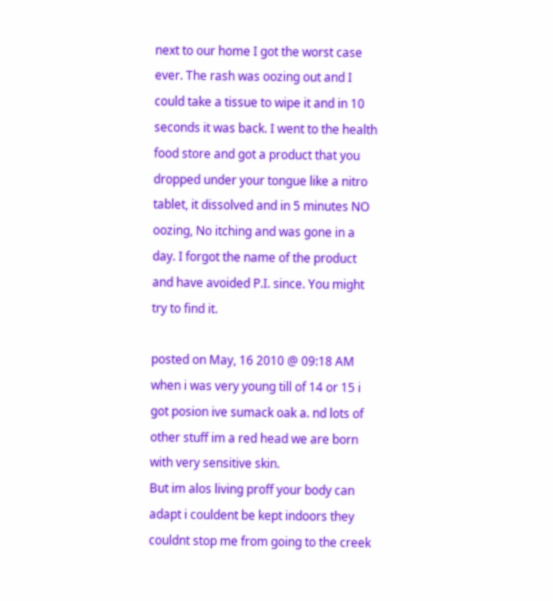next to our home I got the worst case ever. The rash was oozing out and I could take a tissue to wipe it and in 10 seconds it was back. I went to the health food store and got a product that you dropped under your tongue like a nitro tablet, it dissolved and in 5 minutes NO oozing, No itching and was gone in a day. I forgot the name of the product and have avoided P.I. since. You might try to find it.

posted on May, 16 2010 @ 09:18 AM
when i was very young till of 14 or 15 i got posion ive sumack oak a. nd lots of other stuff im a red head we are born with very sensitive skin.
But im alos living proff your body can adapt i couldent be kept indoors they couldnt stop me from going to the creek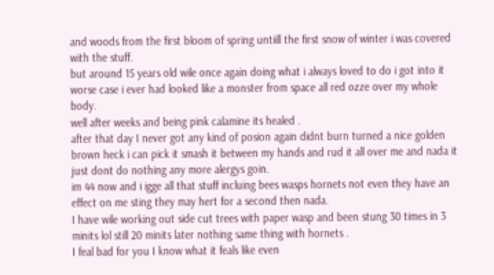and woods from the first bloom of spring untiill the first snow of winter i was covered with the stuff.
but around 15 years old wile once again doing what i always loved to do i got into it worse case i ever had looked like a monster from space all red ozze over my whole body.
well after weeks and being pink calamine its healed .
after that day I never got any kind of posion again didnt burn turned a nice golden brown heck i can pick it smash it between my hands and rud it all over me and nada it just dont do nothing any more alergys goin.
im 44 now and i igge all that stuff incluing bees wasps hornets not even they have an effect on me sting they may hert for a second then nada.
I have wile working out side cut trees with paper wasp and been stung 30 times in 3 minits lol still 20 minits later nothing same thing with hornets .
I feal bad for you I know what it feals like even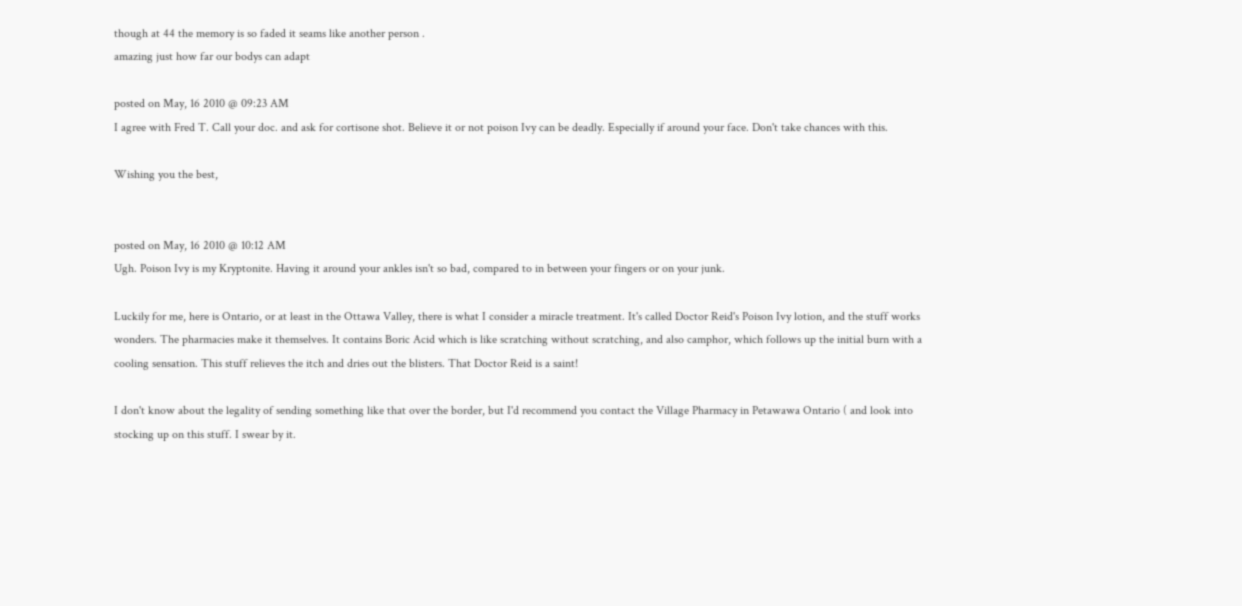though at 44 the memory is so faded it seams like another person .
amazing just how far our bodys can adapt

posted on May, 16 2010 @ 09:23 AM
I agree with Fred T. Call your doc. and ask for cortisone shot. Believe it or not poison Ivy can be deadly. Especially if around your face. Don't take chances with this.

Wishing you the best,


posted on May, 16 2010 @ 10:12 AM
Ugh. Poison Ivy is my Kryptonite. Having it around your ankles isn't so bad, compared to in between your fingers or on your junk.

Luckily for me, here is Ontario, or at least in the Ottawa Valley, there is what I consider a miracle treatment. It's called Doctor Reid's Poison Ivy lotion, and the stuff works wonders. The pharmacies make it themselves. It contains Boric Acid which is like scratching without scratching, and also camphor, which follows up the initial burn with a cooling sensation. This stuff relieves the itch and dries out the blisters. That Doctor Reid is a saint!

I don't know about the legality of sending something like that over the border, but I'd recommend you contact the Village Pharmacy in Petawawa Ontario ( and look into stocking up on this stuff. I swear by it.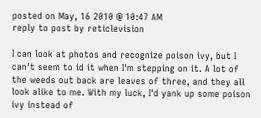posted on May, 16 2010 @ 10:47 AM
reply to post by reticlevision

I can look at photos and recognize poison ivy, but I can't seem to id it when I'm stepping on it. A lot of the weeds out back are leaves of three, and they all look alike to me. With my luck, I'd yank up some poison ivy instead of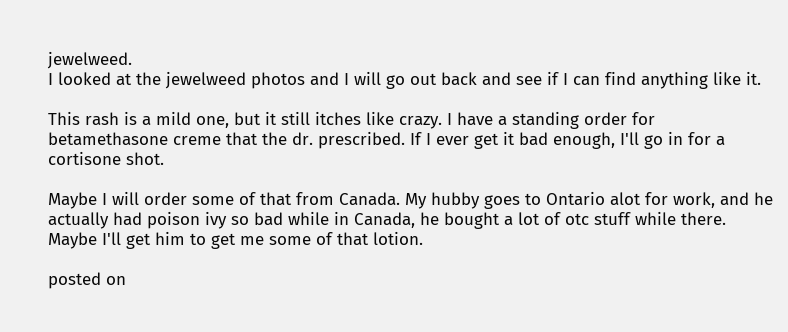jewelweed.
I looked at the jewelweed photos and I will go out back and see if I can find anything like it.

This rash is a mild one, but it still itches like crazy. I have a standing order for betamethasone creme that the dr. prescribed. If I ever get it bad enough, I'll go in for a cortisone shot.

Maybe I will order some of that from Canada. My hubby goes to Ontario alot for work, and he actually had poison ivy so bad while in Canada, he bought a lot of otc stuff while there. Maybe I'll get him to get me some of that lotion.

posted on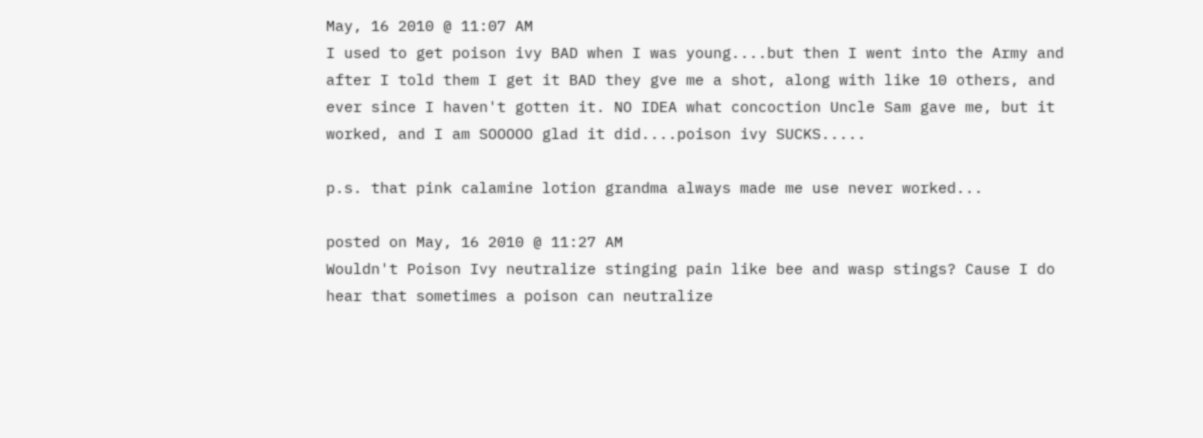May, 16 2010 @ 11:07 AM
I used to get poison ivy BAD when I was young....but then I went into the Army and after I told them I get it BAD they gve me a shot, along with like 10 others, and ever since I haven't gotten it. NO IDEA what concoction Uncle Sam gave me, but it worked, and I am SOOOOO glad it did....poison ivy SUCKS.....

p.s. that pink calamine lotion grandma always made me use never worked...

posted on May, 16 2010 @ 11:27 AM
Wouldn't Poison Ivy neutralize stinging pain like bee and wasp stings? Cause I do hear that sometimes a poison can neutralize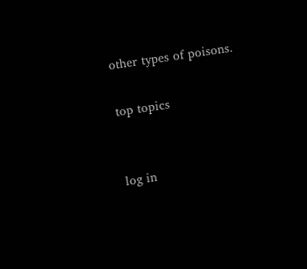other types of poisons.

top topics


log in